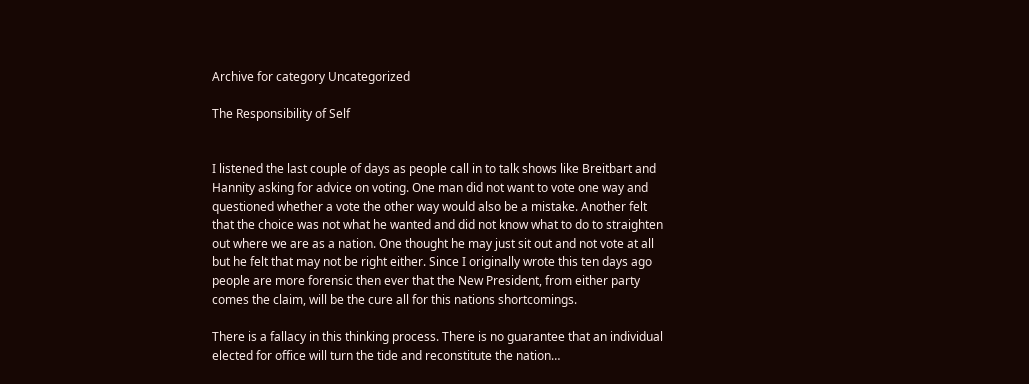Archive for category Uncategorized

The Responsibility of Self


I listened the last couple of days as people call in to talk shows like Breitbart and Hannity asking for advice on voting. One man did not want to vote one way and questioned whether a vote the other way would also be a mistake. Another felt that the choice was not what he wanted and did not know what to do to straighten out where we are as a nation. One thought he may just sit out and not vote at all but he felt that may not be right either. Since I originally wrote this ten days ago people are more forensic then ever that the New President, from either party comes the claim, will be the cure all for this nations shortcomings.

There is a fallacy in this thinking process. There is no guarantee that an individual elected for office will turn the tide and reconstitute the nation…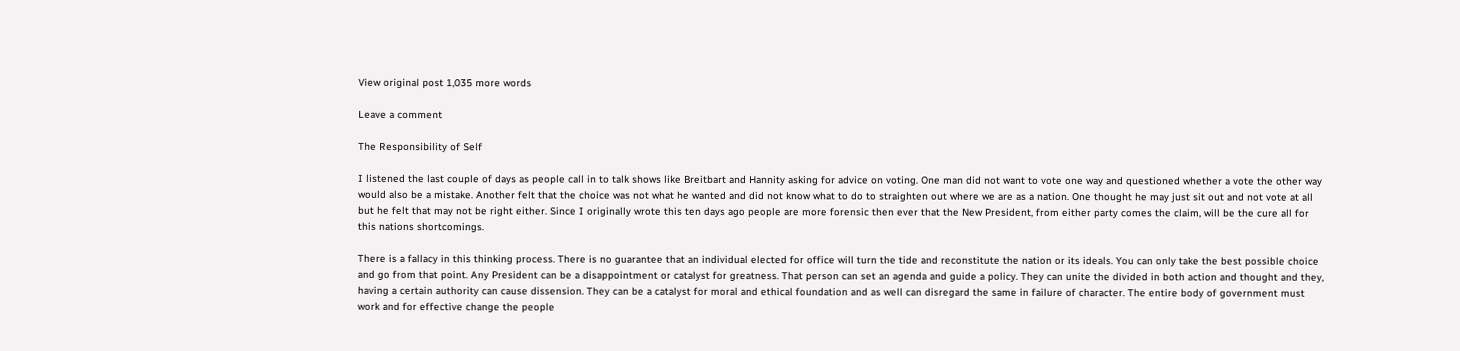View original post 1,035 more words

Leave a comment

The Responsibility of Self

I listened the last couple of days as people call in to talk shows like Breitbart and Hannity asking for advice on voting. One man did not want to vote one way and questioned whether a vote the other way would also be a mistake. Another felt that the choice was not what he wanted and did not know what to do to straighten out where we are as a nation. One thought he may just sit out and not vote at all but he felt that may not be right either. Since I originally wrote this ten days ago people are more forensic then ever that the New President, from either party comes the claim, will be the cure all for this nations shortcomings.

There is a fallacy in this thinking process. There is no guarantee that an individual elected for office will turn the tide and reconstitute the nation or its ideals. You can only take the best possible choice and go from that point. Any President can be a disappointment or catalyst for greatness. That person can set an agenda and guide a policy. They can unite the divided in both action and thought and they, having a certain authority can cause dissension. They can be a catalyst for moral and ethical foundation and as well can disregard the same in failure of character. The entire body of government must work and for effective change the people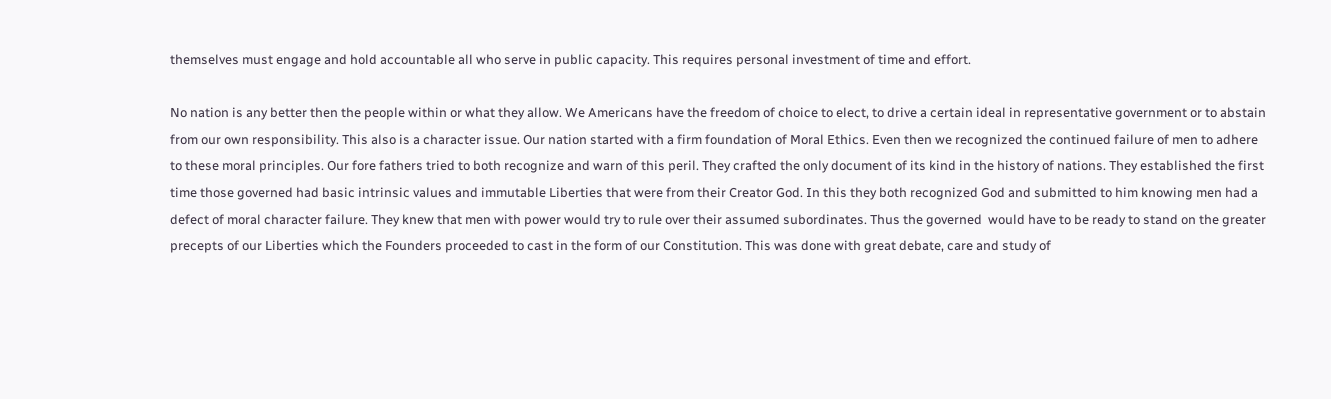themselves must engage and hold accountable all who serve in public capacity. This requires personal investment of time and effort.

No nation is any better then the people within or what they allow. We Americans have the freedom of choice to elect, to drive a certain ideal in representative government or to abstain from our own responsibility. This also is a character issue. Our nation started with a firm foundation of Moral Ethics. Even then we recognized the continued failure of men to adhere to these moral principles. Our fore fathers tried to both recognize and warn of this peril. They crafted the only document of its kind in the history of nations. They established the first time those governed had basic intrinsic values and immutable Liberties that were from their Creator God. In this they both recognized God and submitted to him knowing men had a defect of moral character failure. They knew that men with power would try to rule over their assumed subordinates. Thus the governed  would have to be ready to stand on the greater precepts of our Liberties which the Founders proceeded to cast in the form of our Constitution. This was done with great debate, care and study of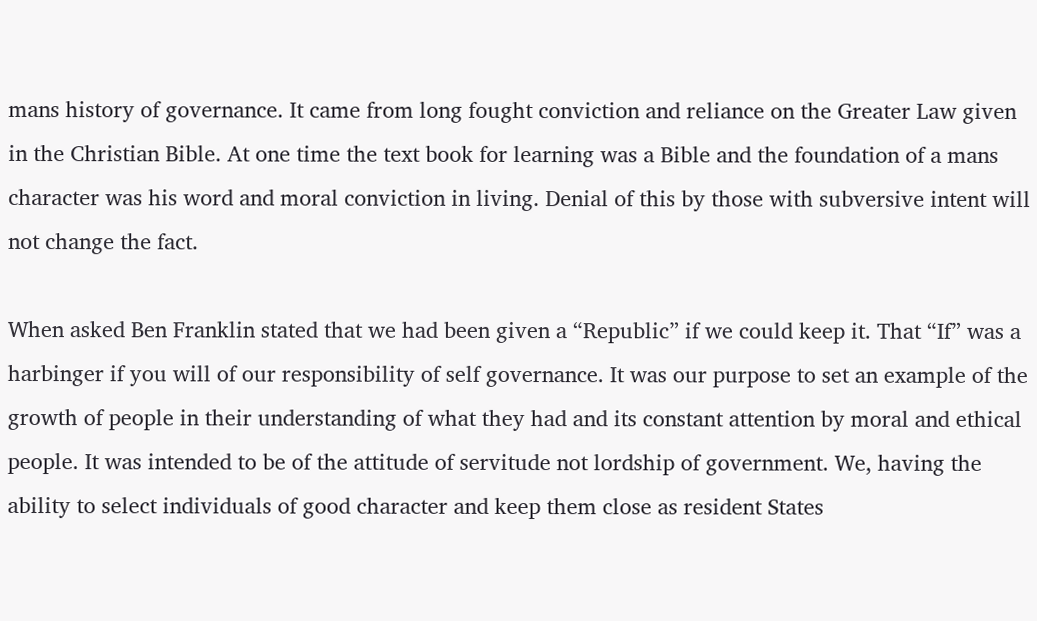mans history of governance. It came from long fought conviction and reliance on the Greater Law given in the Christian Bible. At one time the text book for learning was a Bible and the foundation of a mans character was his word and moral conviction in living. Denial of this by those with subversive intent will not change the fact.

When asked Ben Franklin stated that we had been given a “Republic” if we could keep it. That “If” was a harbinger if you will of our responsibility of self governance. It was our purpose to set an example of the growth of people in their understanding of what they had and its constant attention by moral and ethical people. It was intended to be of the attitude of servitude not lordship of government. We, having the ability to select individuals of good character and keep them close as resident States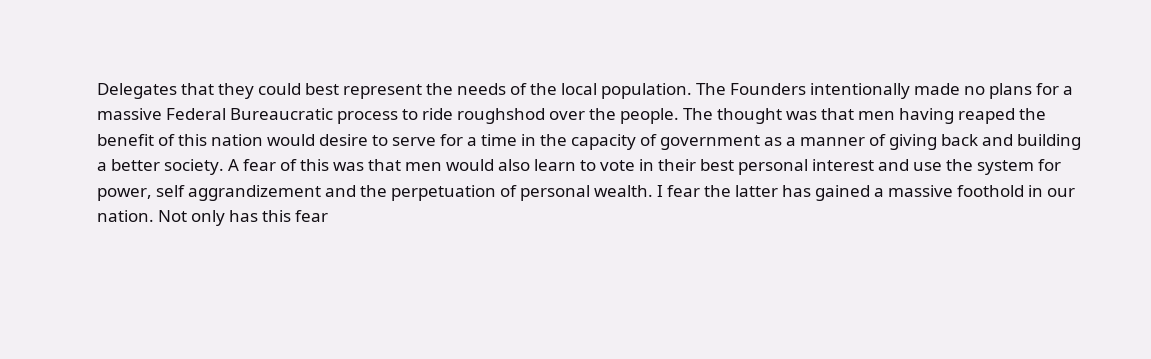Delegates that they could best represent the needs of the local population. The Founders intentionally made no plans for a massive Federal Bureaucratic process to ride roughshod over the people. The thought was that men having reaped the benefit of this nation would desire to serve for a time in the capacity of government as a manner of giving back and building a better society. A fear of this was that men would also learn to vote in their best personal interest and use the system for power, self aggrandizement and the perpetuation of personal wealth. I fear the latter has gained a massive foothold in our nation. Not only has this fear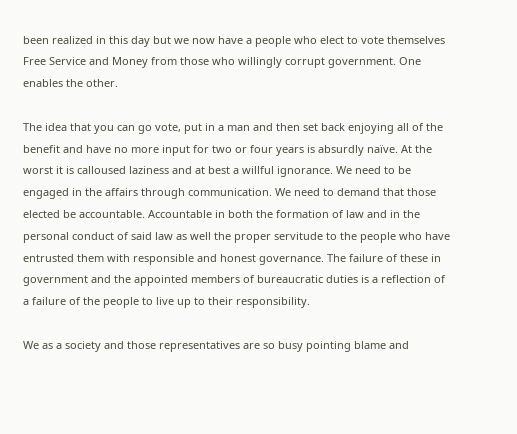been realized in this day but we now have a people who elect to vote themselves Free Service and Money from those who willingly corrupt government. One enables the other.

The idea that you can go vote, put in a man and then set back enjoying all of the benefit and have no more input for two or four years is absurdly naïve. At the worst it is calloused laziness and at best a willful ignorance. We need to be engaged in the affairs through communication. We need to demand that those elected be accountable. Accountable in both the formation of law and in the personal conduct of said law as well the proper servitude to the people who have entrusted them with responsible and honest governance. The failure of these in government and the appointed members of bureaucratic duties is a reflection of a failure of the people to live up to their responsibility.

We as a society and those representatives are so busy pointing blame and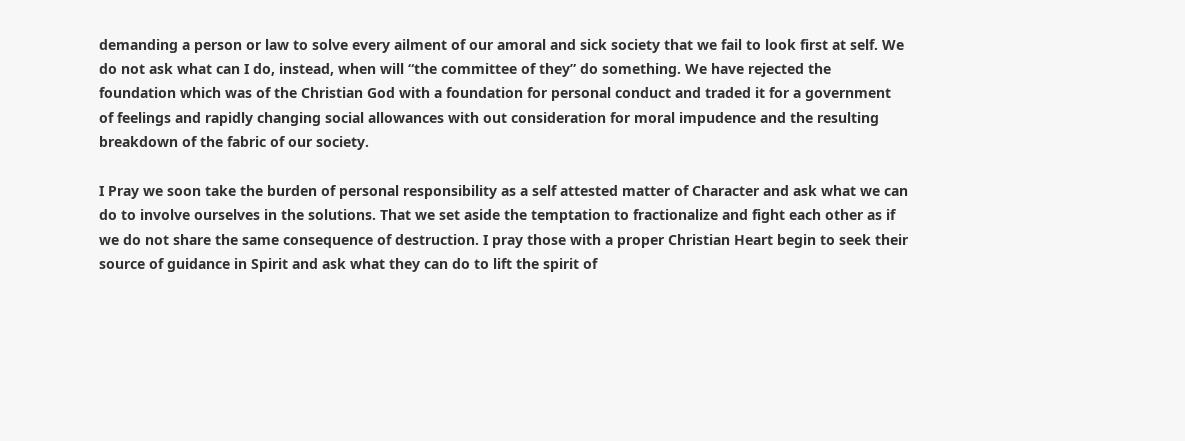demanding a person or law to solve every ailment of our amoral and sick society that we fail to look first at self. We do not ask what can I do, instead, when will “the committee of they” do something. We have rejected the foundation which was of the Christian God with a foundation for personal conduct and traded it for a government of feelings and rapidly changing social allowances with out consideration for moral impudence and the resulting breakdown of the fabric of our society.

I Pray we soon take the burden of personal responsibility as a self attested matter of Character and ask what we can do to involve ourselves in the solutions. That we set aside the temptation to fractionalize and fight each other as if we do not share the same consequence of destruction. I pray those with a proper Christian Heart begin to seek their source of guidance in Spirit and ask what they can do to lift the spirit of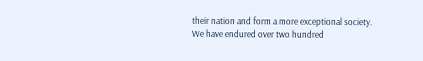their nation and form a more exceptional society. We have endured over two hundred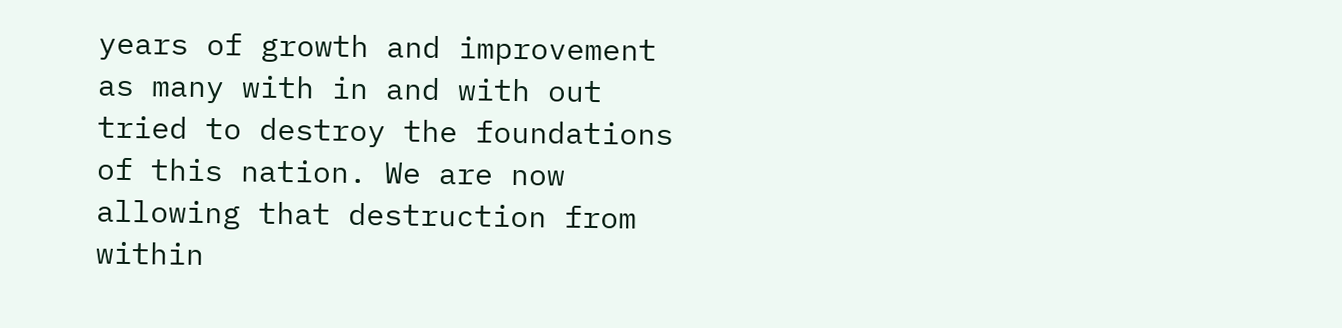years of growth and improvement as many with in and with out tried to destroy the foundations of this nation. We are now allowing that destruction from within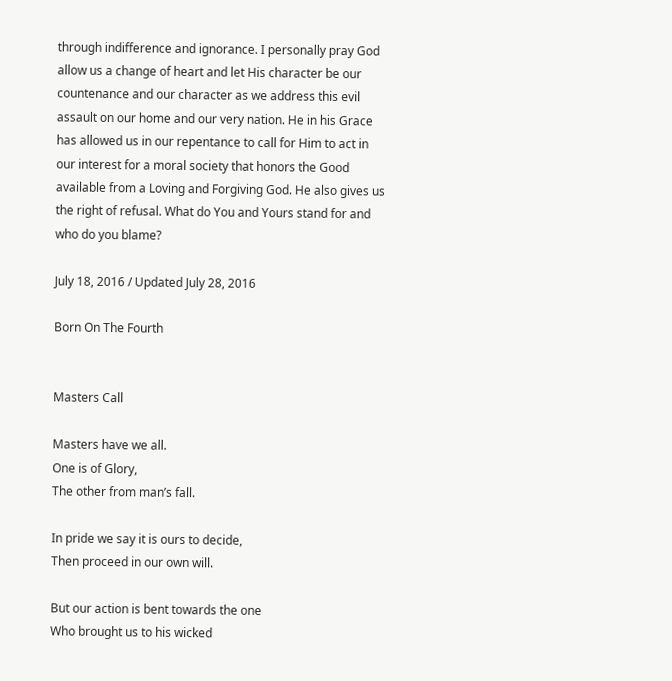through indifference and ignorance. I personally pray God allow us a change of heart and let His character be our countenance and our character as we address this evil assault on our home and our very nation. He in his Grace has allowed us in our repentance to call for Him to act in our interest for a moral society that honors the Good available from a Loving and Forgiving God. He also gives us the right of refusal. What do You and Yours stand for and who do you blame?

July 18, 2016 / Updated July 28, 2016

Born On The Fourth


Masters Call

Masters have we all.
One is of Glory,
The other from man’s fall.

In pride we say it is ours to decide,
Then proceed in our own will.

But our action is bent towards the one
Who brought us to his wicked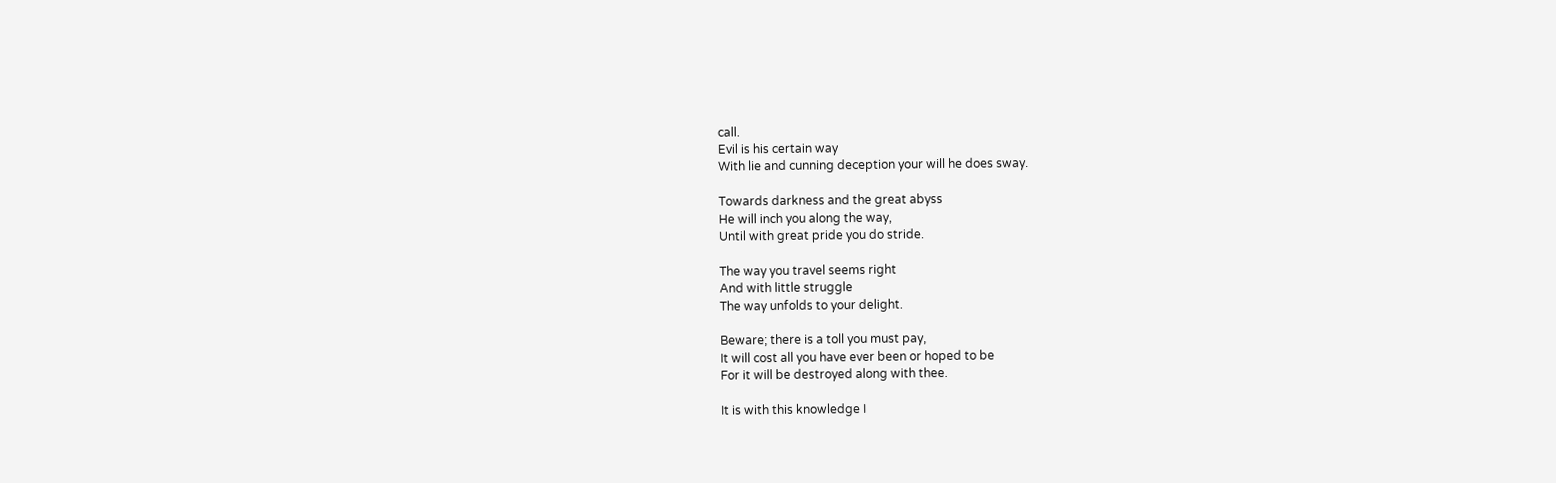call.
Evil is his certain way
With lie and cunning deception your will he does sway.

Towards darkness and the great abyss
He will inch you along the way,
Until with great pride you do stride.

The way you travel seems right
And with little struggle
The way unfolds to your delight.

Beware; there is a toll you must pay,
It will cost all you have ever been or hoped to be
For it will be destroyed along with thee.

It is with this knowledge I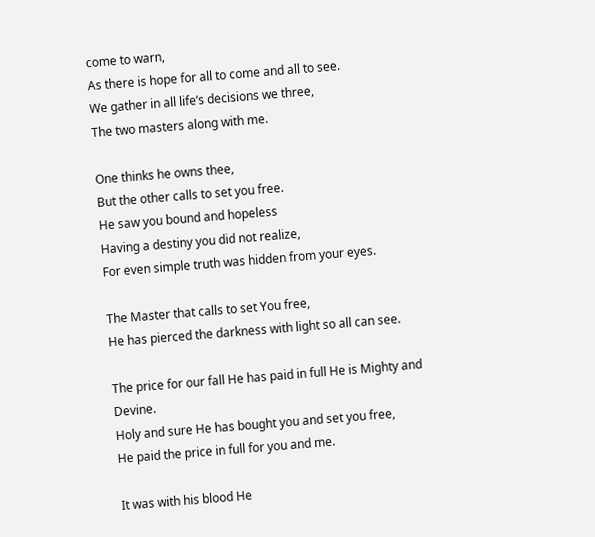come to warn,
As there is hope for all to come and all to see.
We gather in all life’s decisions we three,
The two masters along with me.

One thinks he owns thee,
But the other calls to set you free.
He saw you bound and hopeless
Having a destiny you did not realize,
For even simple truth was hidden from your eyes.

The Master that calls to set You free,
He has pierced the darkness with light so all can see.

The price for our fall He has paid in full He is Mighty and Devine.
Holy and sure He has bought you and set you free,
He paid the price in full for you and me.

It was with his blood He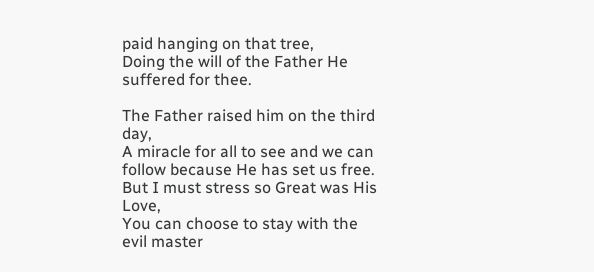paid hanging on that tree,
Doing the will of the Father He suffered for thee.

The Father raised him on the third day,
A miracle for all to see and we can follow because He has set us free.
But I must stress so Great was His Love,
You can choose to stay with the evil master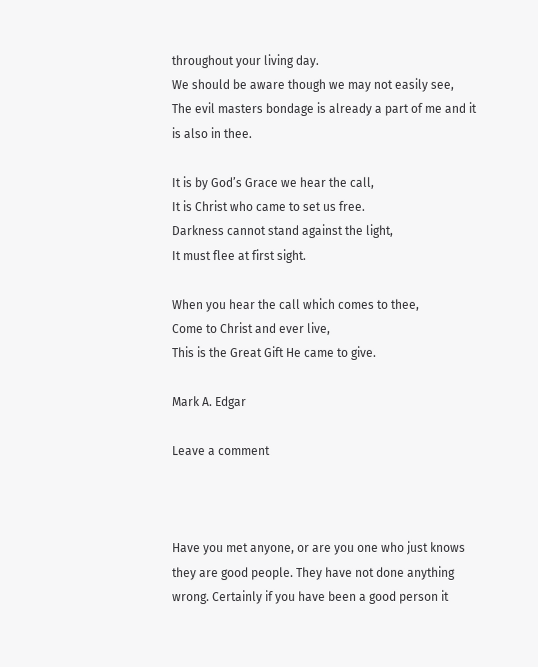throughout your living day.
We should be aware though we may not easily see,
The evil masters bondage is already a part of me and it is also in thee.

It is by God’s Grace we hear the call,
It is Christ who came to set us free.
Darkness cannot stand against the light,
It must flee at first sight.

When you hear the call which comes to thee,
Come to Christ and ever live,
This is the Great Gift He came to give.

Mark A. Edgar

Leave a comment



Have you met anyone, or are you one who just knows they are good people. They have not done anything wrong. Certainly if you have been a good person it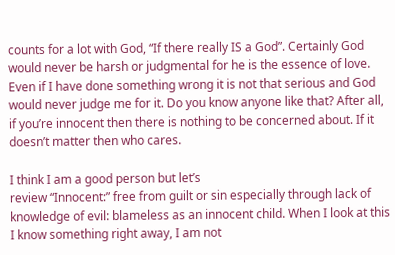counts for a lot with God, “If there really IS a God”. Certainly God would never be harsh or judgmental for he is the essence of love. Even if I have done something wrong it is not that serious and God would never judge me for it. Do you know anyone like that? After all, if you’re innocent then there is nothing to be concerned about. If it doesn’t matter then who cares.

I think I am a good person but let’s
review “Innocent:” free from guilt or sin especially through lack of knowledge of evil: blameless as an innocent child. When I look at this I know something right away, I am not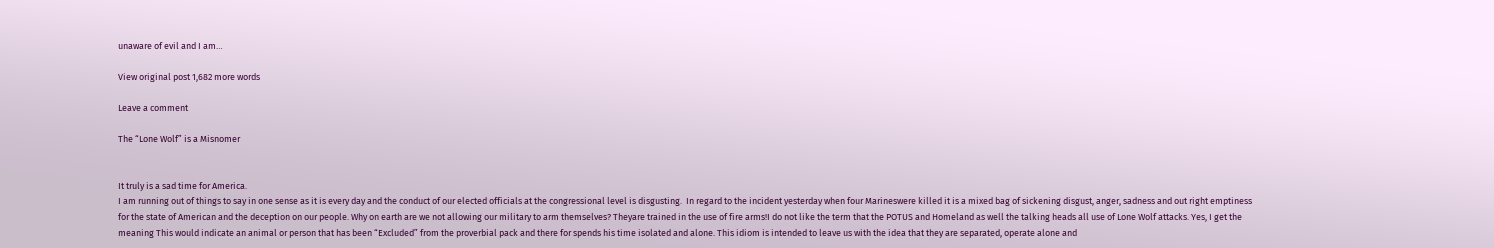unaware of evil and I am…

View original post 1,682 more words

Leave a comment

The “Lone Wolf” is a Misnomer


It truly is a sad time for America.
I am running out of things to say in one sense as it is every day and the conduct of our elected officials at the congressional level is disgusting.  In regard to the incident yesterday when four Marineswere killed it is a mixed bag of sickening disgust, anger, sadness and out right emptiness for the state of American and the deception on our people. Why on earth are we not allowing our military to arm themselves? Theyare trained in the use of fire arms!I do not like the term that the POTUS and Homeland as well the talking heads all use of Lone Wolf attacks. Yes, I get the meaning This would indicate an animal or person that has been “Excluded” from the proverbial pack and there for spends his time isolated and alone. This idiom is intended to leave us with the idea that they are separated, operate alone and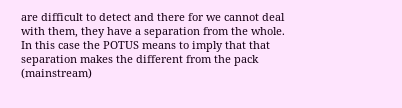are difficult to detect and there for we cannot deal with them, they have a separation from the whole. In this case the POTUS means to imply that that separation makes the different from the pack (mainstream)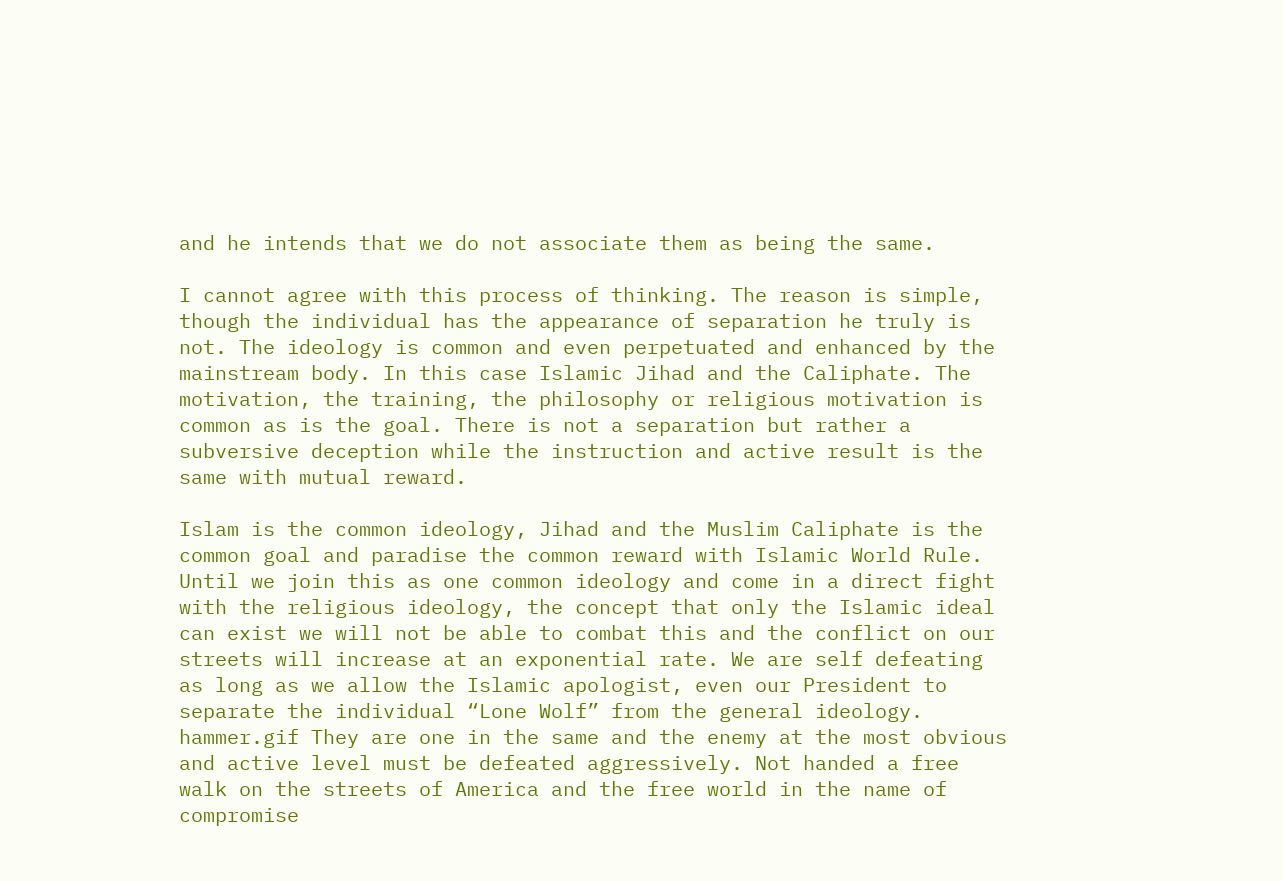and he intends that we do not associate them as being the same.

I cannot agree with this process of thinking. The reason is simple, though the individual has the appearance of separation he truly is not. The ideology is common and even perpetuated and enhanced by the mainstream body. In this case Islamic Jihad and the Caliphate. The motivation, the training, the philosophy or religious motivation is common as is the goal. There is not a separation but rather a subversive deception while the instruction and active result is the same with mutual reward.

Islam is the common ideology, Jihad and the Muslim Caliphate is the common goal and paradise the common reward with Islamic World Rule. Until we join this as one common ideology and come in a direct fight with the religious ideology, the concept that only the Islamic ideal can exist we will not be able to combat this and the conflict on our streets will increase at an exponential rate. We are self defeating as long as we allow the Islamic apologist, even our President to separate the individual “Lone Wolf” from the general ideology. hammer.gif They are one in the same and the enemy at the most obvious and active level must be defeated aggressively. Not handed a free walk on the streets of America and the free world in the name of compromise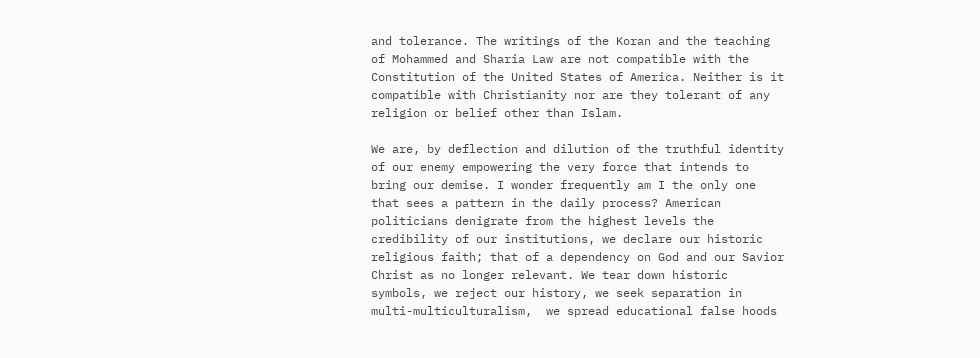and tolerance. The writings of the Koran and the teaching of Mohammed and Sharia Law are not compatible with the Constitution of the United States of America. Neither is it compatible with Christianity nor are they tolerant of any religion or belief other than Islam.

We are, by deflection and dilution of the truthful identity of our enemy empowering the very force that intends to bring our demise. I wonder frequently am I the only one that sees a pattern in the daily process? American politicians denigrate from the highest levels the credibility of our institutions, we declare our historic religious faith; that of a dependency on God and our Savior Christ as no longer relevant. We tear down historic symbols, we reject our history, we seek separation in multi-multiculturalism,  we spread educational false hoods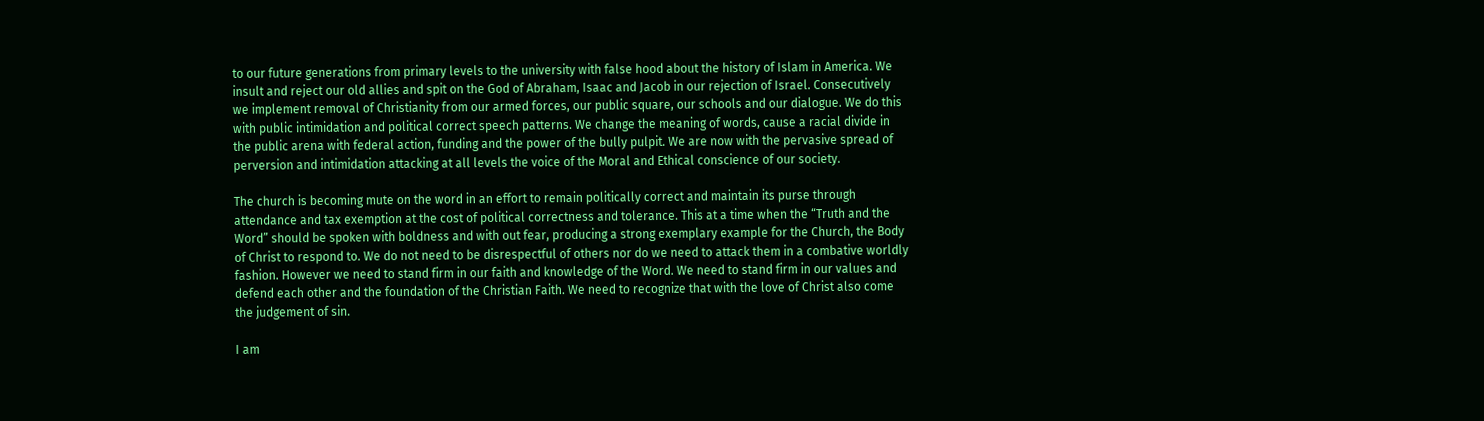to our future generations from primary levels to the university with false hood about the history of Islam in America. We insult and reject our old allies and spit on the God of Abraham, Isaac and Jacob in our rejection of Israel. Consecutively we implement removal of Christianity from our armed forces, our public square, our schools and our dialogue. We do this with public intimidation and political correct speech patterns. We change the meaning of words, cause a racial divide in the public arena with federal action, funding and the power of the bully pulpit. We are now with the pervasive spread of perversion and intimidation attacking at all levels the voice of the Moral and Ethical conscience of our society.

The church is becoming mute on the word in an effort to remain politically correct and maintain its purse through attendance and tax exemption at the cost of political correctness and tolerance. This at a time when the “Truth and the Word” should be spoken with boldness and with out fear, producing a strong exemplary example for the Church, the Body of Christ to respond to. We do not need to be disrespectful of others nor do we need to attack them in a combative worldly fashion. However we need to stand firm in our faith and knowledge of the Word. We need to stand firm in our values and defend each other and the foundation of the Christian Faith. We need to recognize that with the love of Christ also come the judgement of sin.

I am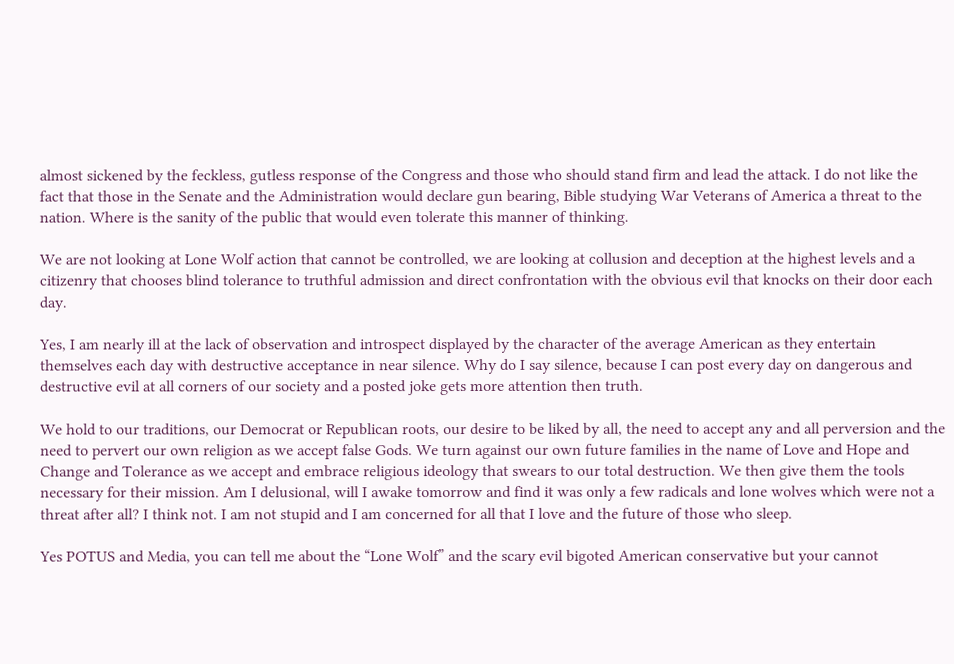almost sickened by the feckless, gutless response of the Congress and those who should stand firm and lead the attack. I do not like the fact that those in the Senate and the Administration would declare gun bearing, Bible studying War Veterans of America a threat to the nation. Where is the sanity of the public that would even tolerate this manner of thinking.

We are not looking at Lone Wolf action that cannot be controlled, we are looking at collusion and deception at the highest levels and a citizenry that chooses blind tolerance to truthful admission and direct confrontation with the obvious evil that knocks on their door each day.

Yes, I am nearly ill at the lack of observation and introspect displayed by the character of the average American as they entertain themselves each day with destructive acceptance in near silence. Why do I say silence, because I can post every day on dangerous and destructive evil at all corners of our society and a posted joke gets more attention then truth.

We hold to our traditions, our Democrat or Republican roots, our desire to be liked by all, the need to accept any and all perversion and the need to pervert our own religion as we accept false Gods. We turn against our own future families in the name of Love and Hope and Change and Tolerance as we accept and embrace religious ideology that swears to our total destruction. We then give them the tools necessary for their mission. Am I delusional, will I awake tomorrow and find it was only a few radicals and lone wolves which were not a threat after all? I think not. I am not stupid and I am concerned for all that I love and the future of those who sleep.

Yes POTUS and Media, you can tell me about the “Lone Wolf” and the scary evil bigoted American conservative but your cannot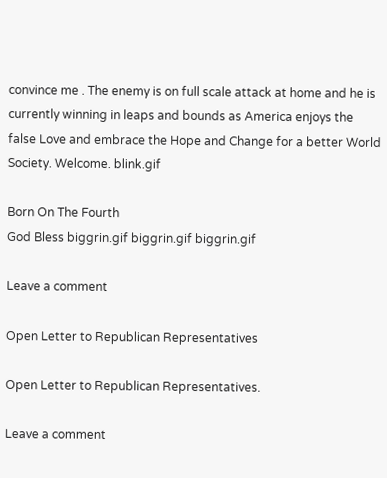convince me . The enemy is on full scale attack at home and he is currently winning in leaps and bounds as America enjoys the false Love and embrace the Hope and Change for a better World Society. Welcome. blink.gif

Born On The Fourth
God Bless biggrin.gif biggrin.gif biggrin.gif

Leave a comment

Open Letter to Republican Representatives

Open Letter to Republican Representatives.

Leave a comment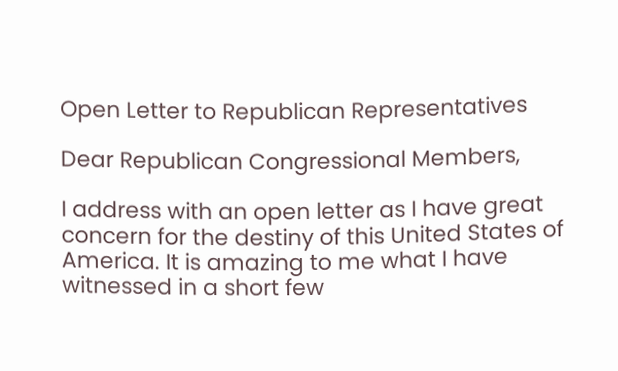Open Letter to Republican Representatives

Dear Republican Congressional Members,

I address with an open letter as I have great concern for the destiny of this United States of America. It is amazing to me what I have witnessed in a short few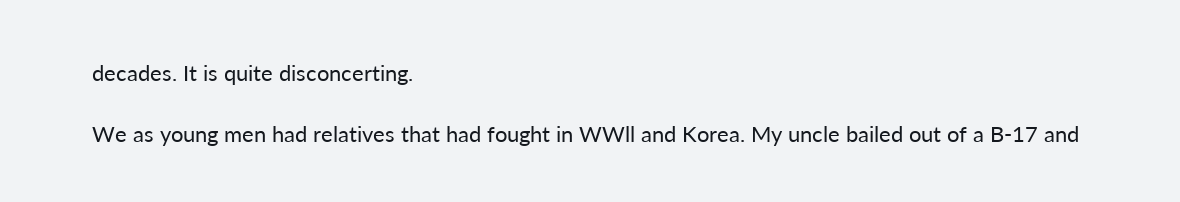decades. It is quite disconcerting.

We as young men had relatives that had fought in WWll and Korea. My uncle bailed out of a B-17 and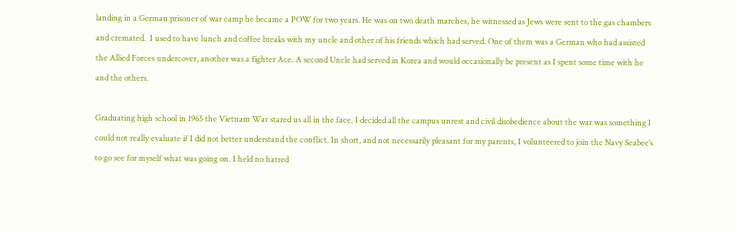landing in a German prisoner of war camp he became a POW for two years. He was on two death marches, he witnessed as Jews were sent to the gas chambers and cremated.  I used to have lunch and coffee breaks with my uncle and other of his friends which had served. One of them was a German who had assisted the Allied Forces undercover, another was a fighter Ace. A second Uncle had served in Korea and would occasionally be present as I spent some time with he and the others.

Graduating high school in 1965 the Vietnam War stared us all in the face. I decided all the campus unrest and civil disobedience about the war was something I could not really evaluate if I did not better understand the conflict. In short, and not necessarily pleasant for my parents, I volunteered to join the Navy Seabee’s to go see for myself what was going on. I held no hatred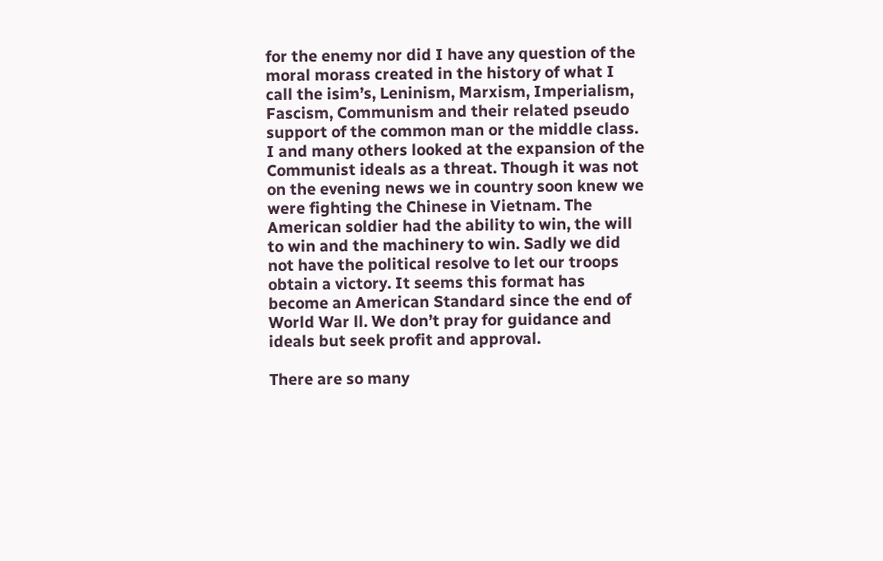for the enemy nor did I have any question of the moral morass created in the history of what I call the isim’s, Leninism, Marxism, Imperialism, Fascism, Communism and their related pseudo support of the common man or the middle class. I and many others looked at the expansion of the Communist ideals as a threat. Though it was not on the evening news we in country soon knew we were fighting the Chinese in Vietnam. The American soldier had the ability to win, the will to win and the machinery to win. Sadly we did not have the political resolve to let our troops obtain a victory. It seems this format has become an American Standard since the end of World War ll. We don’t pray for guidance and ideals but seek profit and approval.

There are so many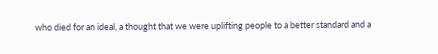who died for an ideal, a thought that we were uplifting people to a better standard and a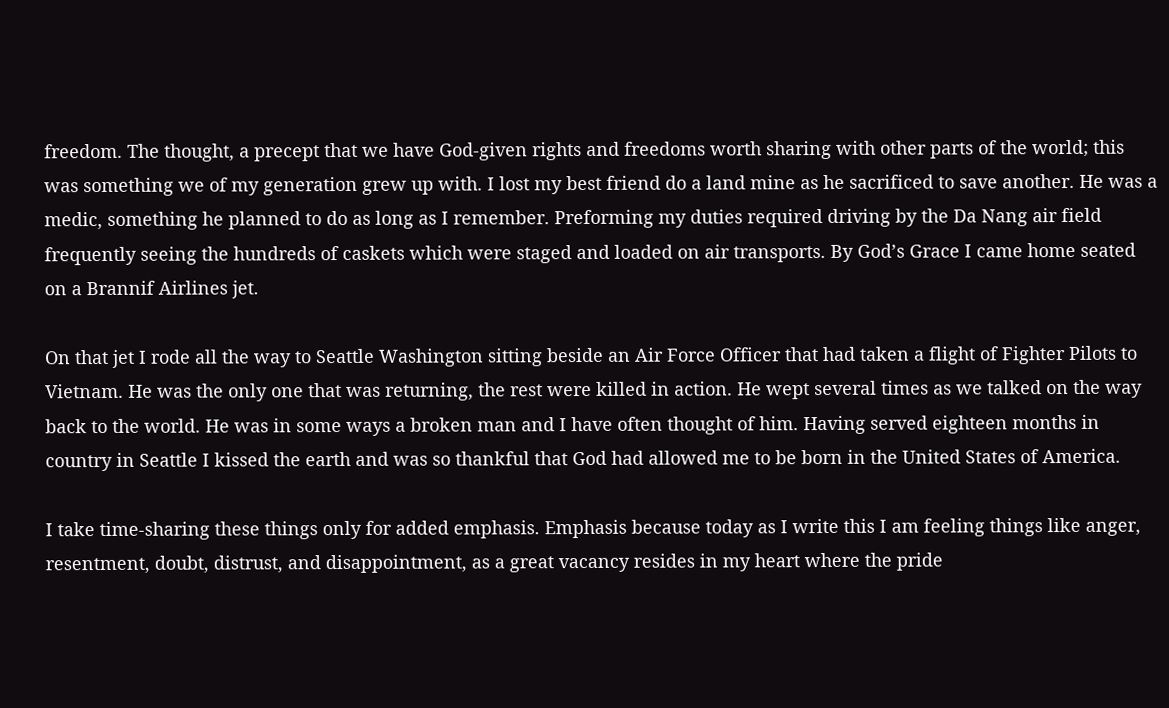freedom. The thought, a precept that we have God-given rights and freedoms worth sharing with other parts of the world; this was something we of my generation grew up with. I lost my best friend do a land mine as he sacrificed to save another. He was a medic, something he planned to do as long as I remember. Preforming my duties required driving by the Da Nang air field frequently seeing the hundreds of caskets which were staged and loaded on air transports. By God’s Grace I came home seated on a Brannif Airlines jet.

On that jet I rode all the way to Seattle Washington sitting beside an Air Force Officer that had taken a flight of Fighter Pilots to Vietnam. He was the only one that was returning, the rest were killed in action. He wept several times as we talked on the way back to the world. He was in some ways a broken man and I have often thought of him. Having served eighteen months in country in Seattle I kissed the earth and was so thankful that God had allowed me to be born in the United States of America.

I take time-sharing these things only for added emphasis. Emphasis because today as I write this I am feeling things like anger, resentment, doubt, distrust, and disappointment, as a great vacancy resides in my heart where the pride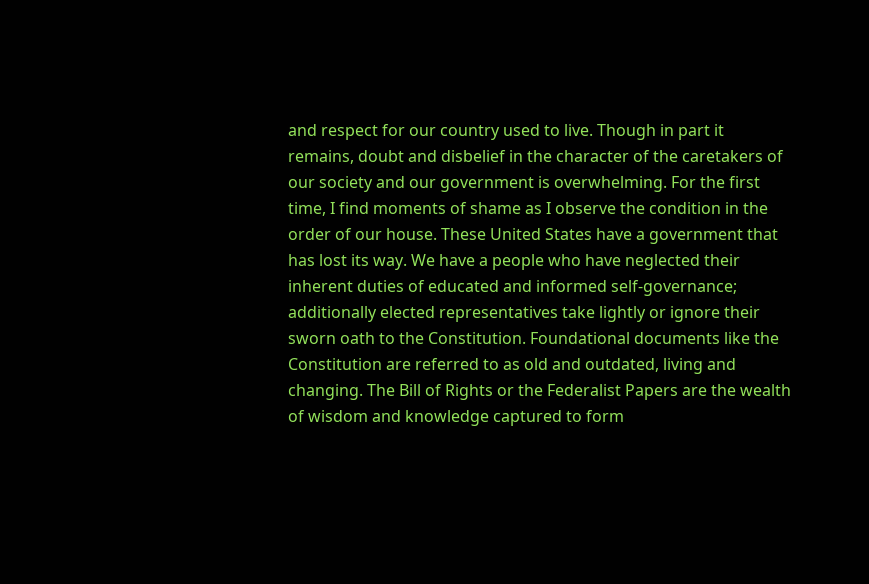and respect for our country used to live. Though in part it remains, doubt and disbelief in the character of the caretakers of our society and our government is overwhelming. For the first time, I find moments of shame as I observe the condition in the order of our house. These United States have a government that has lost its way. We have a people who have neglected their inherent duties of educated and informed self-governance; additionally elected representatives take lightly or ignore their sworn oath to the Constitution. Foundational documents like the Constitution are referred to as old and outdated, living and changing. The Bill of Rights or the Federalist Papers are the wealth of wisdom and knowledge captured to form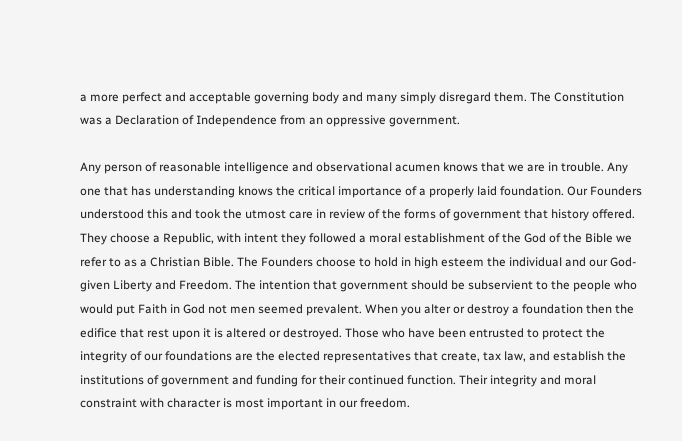a more perfect and acceptable governing body and many simply disregard them. The Constitution was a Declaration of Independence from an oppressive government.

Any person of reasonable intelligence and observational acumen knows that we are in trouble. Any one that has understanding knows the critical importance of a properly laid foundation. Our Founders understood this and took the utmost care in review of the forms of government that history offered. They choose a Republic, with intent they followed a moral establishment of the God of the Bible we refer to as a Christian Bible. The Founders choose to hold in high esteem the individual and our God-given Liberty and Freedom. The intention that government should be subservient to the people who would put Faith in God not men seemed prevalent. When you alter or destroy a foundation then the edifice that rest upon it is altered or destroyed. Those who have been entrusted to protect the integrity of our foundations are the elected representatives that create, tax law, and establish the institutions of government and funding for their continued function. Their integrity and moral constraint with character is most important in our freedom.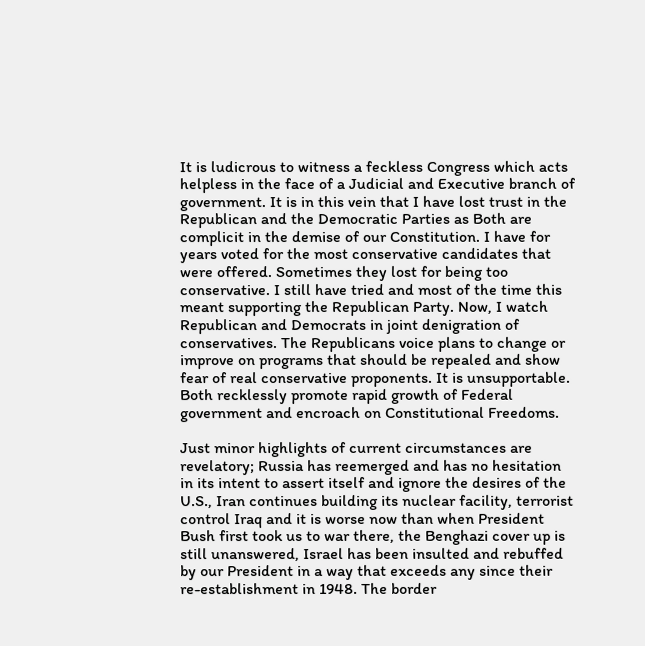It is ludicrous to witness a feckless Congress which acts helpless in the face of a Judicial and Executive branch of government. It is in this vein that I have lost trust in the Republican and the Democratic Parties as Both are complicit in the demise of our Constitution. I have for years voted for the most conservative candidates that were offered. Sometimes they lost for being too conservative. I still have tried and most of the time this meant supporting the Republican Party. Now, I watch Republican and Democrats in joint denigration of conservatives. The Republicans voice plans to change or improve on programs that should be repealed and show fear of real conservative proponents. It is unsupportable. Both recklessly promote rapid growth of Federal government and encroach on Constitutional Freedoms.

Just minor highlights of current circumstances are revelatory; Russia has reemerged and has no hesitation in its intent to assert itself and ignore the desires of the U.S., Iran continues building its nuclear facility, terrorist control Iraq and it is worse now than when President Bush first took us to war there, the Benghazi cover up is still unanswered, Israel has been insulted and rebuffed by our President in a way that exceeds any since their re-establishment in 1948. The border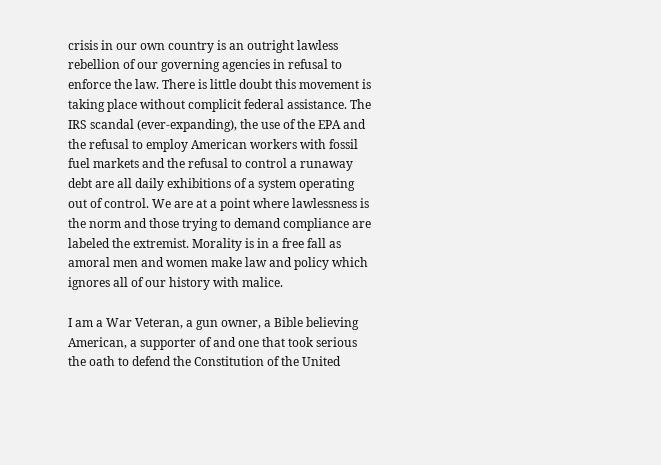crisis in our own country is an outright lawless rebellion of our governing agencies in refusal to enforce the law. There is little doubt this movement is taking place without complicit federal assistance. The IRS scandal (ever-expanding), the use of the EPA and the refusal to employ American workers with fossil fuel markets and the refusal to control a runaway debt are all daily exhibitions of a system operating out of control. We are at a point where lawlessness is the norm and those trying to demand compliance are labeled the extremist. Morality is in a free fall as amoral men and women make law and policy which ignores all of our history with malice.

I am a War Veteran, a gun owner, a Bible believing American, a supporter of and one that took serious the oath to defend the Constitution of the United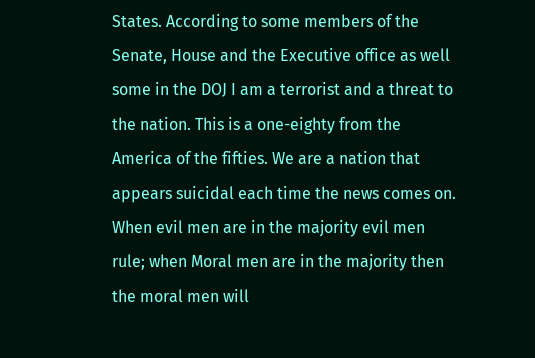States. According to some members of the Senate, House and the Executive office as well some in the DOJ I am a terrorist and a threat to the nation. This is a one-eighty from the America of the fifties. We are a nation that appears suicidal each time the news comes on. When evil men are in the majority evil men rule; when Moral men are in the majority then the moral men will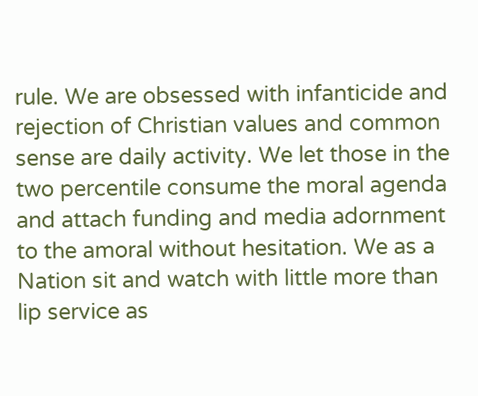rule. We are obsessed with infanticide and rejection of Christian values and common sense are daily activity. We let those in the two percentile consume the moral agenda and attach funding and media adornment to the amoral without hesitation. We as a Nation sit and watch with little more than lip service as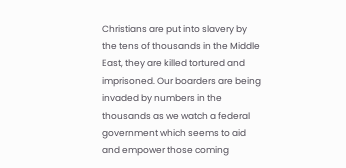Christians are put into slavery by the tens of thousands in the Middle East, they are killed tortured and imprisoned. Our boarders are being invaded by numbers in the thousands as we watch a federal government which seems to aid and empower those coming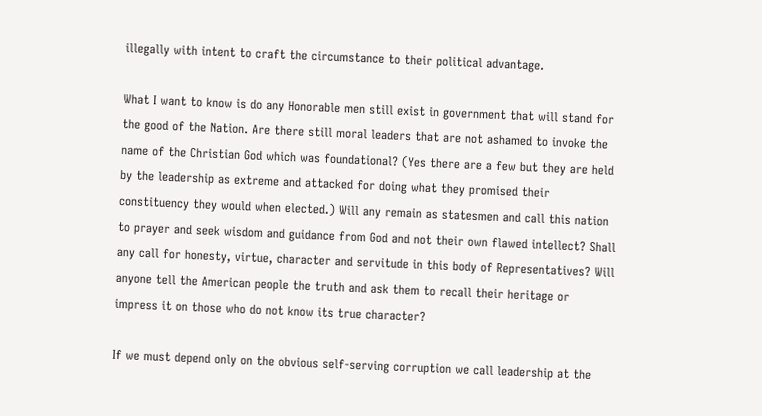illegally with intent to craft the circumstance to their political advantage.

What I want to know is do any Honorable men still exist in government that will stand for the good of the Nation. Are there still moral leaders that are not ashamed to invoke the name of the Christian God which was foundational? (Yes there are a few but they are held by the leadership as extreme and attacked for doing what they promised their constituency they would when elected.) Will any remain as statesmen and call this nation to prayer and seek wisdom and guidance from God and not their own flawed intellect? Shall any call for honesty, virtue, character and servitude in this body of Representatives? Will anyone tell the American people the truth and ask them to recall their heritage or impress it on those who do not know its true character?

If we must depend only on the obvious self-serving corruption we call leadership at the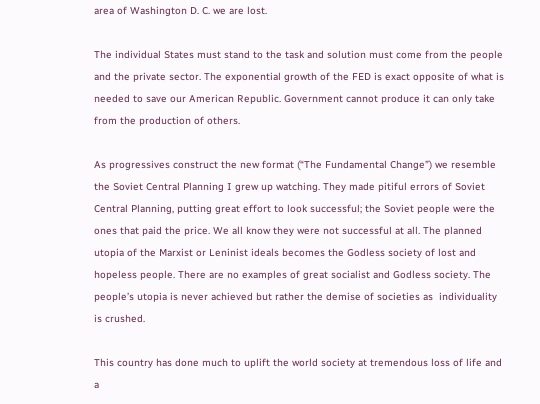area of Washington D. C. we are lost.

The individual States must stand to the task and solution must come from the people and the private sector. The exponential growth of the FED is exact opposite of what is needed to save our American Republic. Government cannot produce it can only take from the production of others.

As progressives construct the new format (“The Fundamental Change”) we resemble the Soviet Central Planning I grew up watching. They made pitiful errors of Soviet Central Planning, putting great effort to look successful; the Soviet people were the ones that paid the price. We all know they were not successful at all. The planned utopia of the Marxist or Leninist ideals becomes the Godless society of lost and hopeless people. There are no examples of great socialist and Godless society. The people’s utopia is never achieved but rather the demise of societies as  individuality is crushed.

This country has done much to uplift the world society at tremendous loss of life and a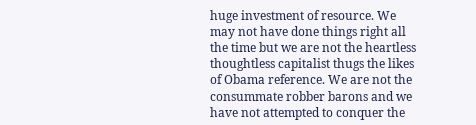huge investment of resource. We may not have done things right all the time but we are not the heartless thoughtless capitalist thugs the likes of Obama reference. We are not the consummate robber barons and we have not attempted to conquer the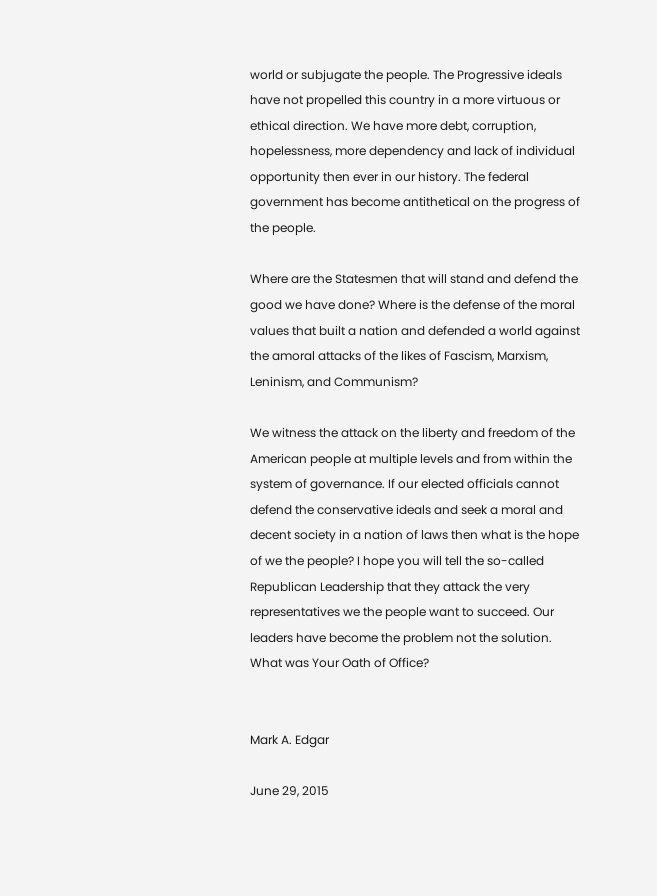world or subjugate the people. The Progressive ideals have not propelled this country in a more virtuous or ethical direction. We have more debt, corruption, hopelessness, more dependency and lack of individual opportunity then ever in our history. The federal government has become antithetical on the progress of the people.

Where are the Statesmen that will stand and defend the good we have done? Where is the defense of the moral values that built a nation and defended a world against the amoral attacks of the likes of Fascism, Marxism, Leninism, and Communism?

We witness the attack on the liberty and freedom of the American people at multiple levels and from within the system of governance. If our elected officials cannot defend the conservative ideals and seek a moral and decent society in a nation of laws then what is the hope of we the people? I hope you will tell the so-called Republican Leadership that they attack the very representatives we the people want to succeed. Our leaders have become the problem not the solution. What was Your Oath of Office?


Mark A. Edgar

June 29, 2015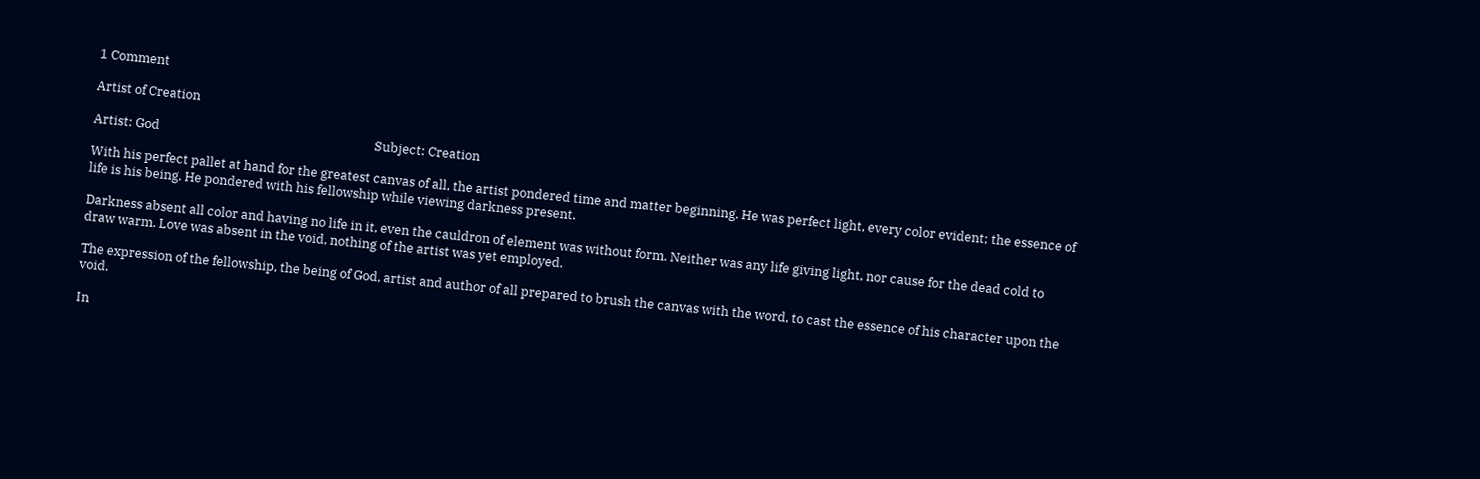1 Comment

Artist of Creation

Artist: God                                                                        Subject: Creation

With his perfect pallet at hand for the greatest canvas of all, the artist pondered time and matter beginning. He was perfect light, every color evident; the essence of life is his being. He pondered with his fellowship while viewing darkness present.

Darkness absent all color and having no life in it, even the cauldron of element was without form. Neither was any life giving light, nor cause for the dead cold to draw warm. Love was absent in the void, nothing of the artist was yet employed.

The expression of the fellowship, the being of God, artist and author of all prepared to brush the canvas with the word, to cast the essence of his character upon the void.

In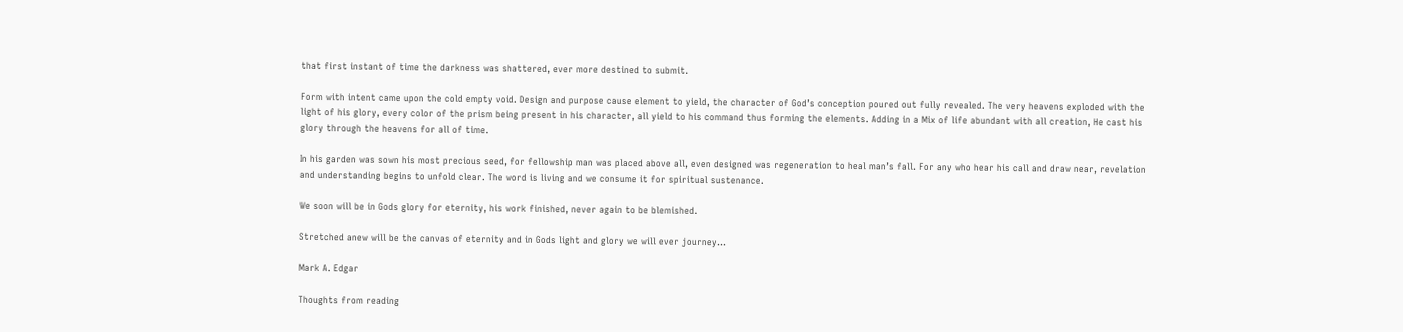that first instant of time the darkness was shattered, ever more destined to submit.

Form with intent came upon the cold empty void. Design and purpose cause element to yield, the character of God’s conception poured out fully revealed. The very heavens exploded with the light of his glory, every color of the prism being present in his character, all yield to his command thus forming the elements. Adding in a Mix of life abundant with all creation, He cast his glory through the heavens for all of time.

In his garden was sown his most precious seed, for fellowship man was placed above all, even designed was regeneration to heal man’s fall. For any who hear his call and draw near, revelation and understanding begins to unfold clear. The word is living and we consume it for spiritual sustenance.

We soon will be in Gods glory for eternity, his work finished, never again to be blemished.

Stretched anew will be the canvas of eternity and in Gods light and glory we will ever journey…

Mark A. Edgar

Thoughts from reading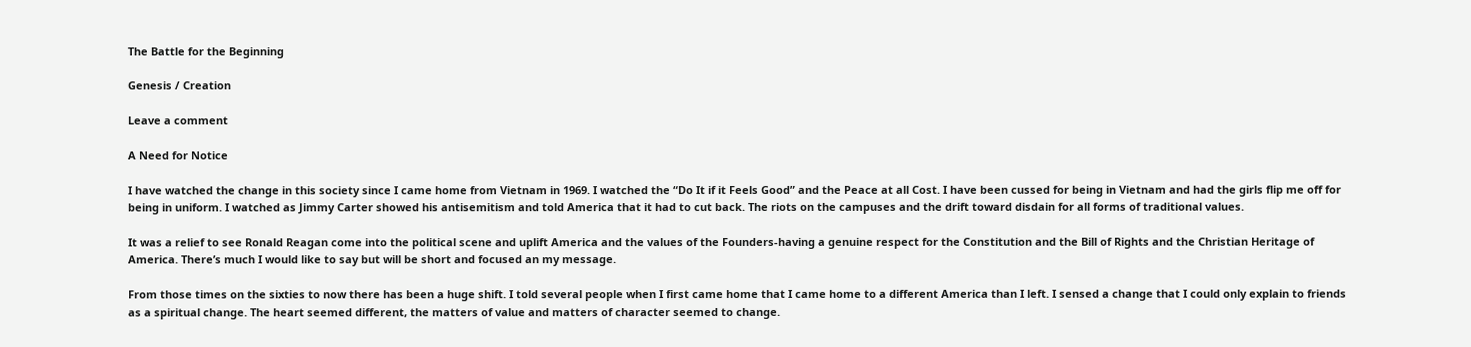The Battle for the Beginning

Genesis / Creation

Leave a comment

A Need for Notice

I have watched the change in this society since I came home from Vietnam in 1969. I watched the “Do It if it Feels Good” and the Peace at all Cost. I have been cussed for being in Vietnam and had the girls flip me off for being in uniform. I watched as Jimmy Carter showed his antisemitism and told America that it had to cut back. The riots on the campuses and the drift toward disdain for all forms of traditional values.

It was a relief to see Ronald Reagan come into the political scene and uplift America and the values of the Founders-having a genuine respect for the Constitution and the Bill of Rights and the Christian Heritage of America. There’s much I would like to say but will be short and focused an my message.

From those times on the sixties to now there has been a huge shift. I told several people when I first came home that I came home to a different America than I left. I sensed a change that I could only explain to friends as a spiritual change. The heart seemed different, the matters of value and matters of character seemed to change.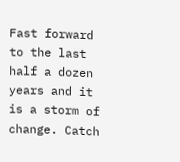Fast forward to the last half a dozen years and it is a storm of change. Catch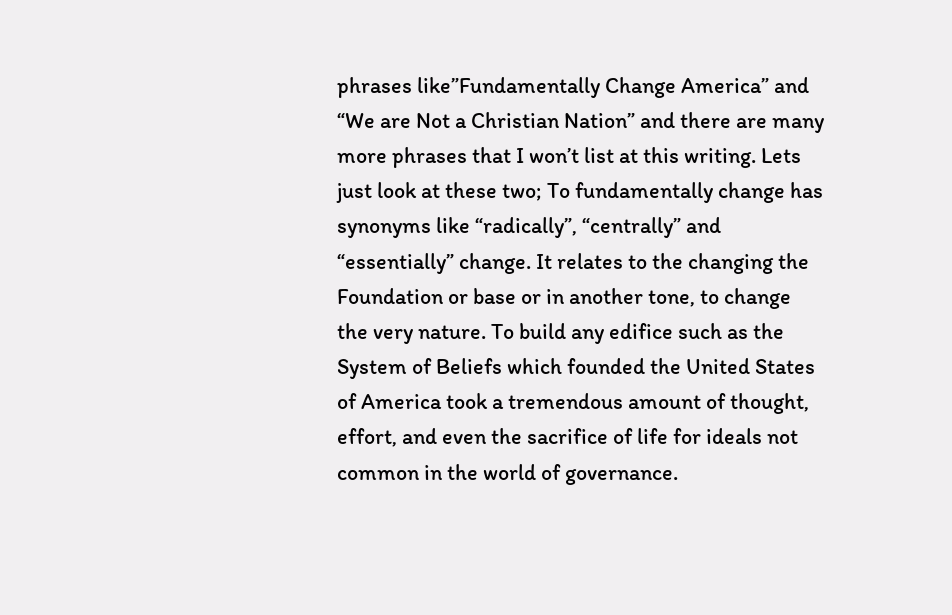phrases like”Fundamentally Change America” and “We are Not a Christian Nation” and there are many more phrases that I won’t list at this writing. Lets just look at these two; To fundamentally change has synonyms like “radically”, “centrally” and “essentially” change. It relates to the changing the Foundation or base or in another tone, to change the very nature. To build any edifice such as the System of Beliefs which founded the United States of America took a tremendous amount of thought, effort, and even the sacrifice of life for ideals not common in the world of governance.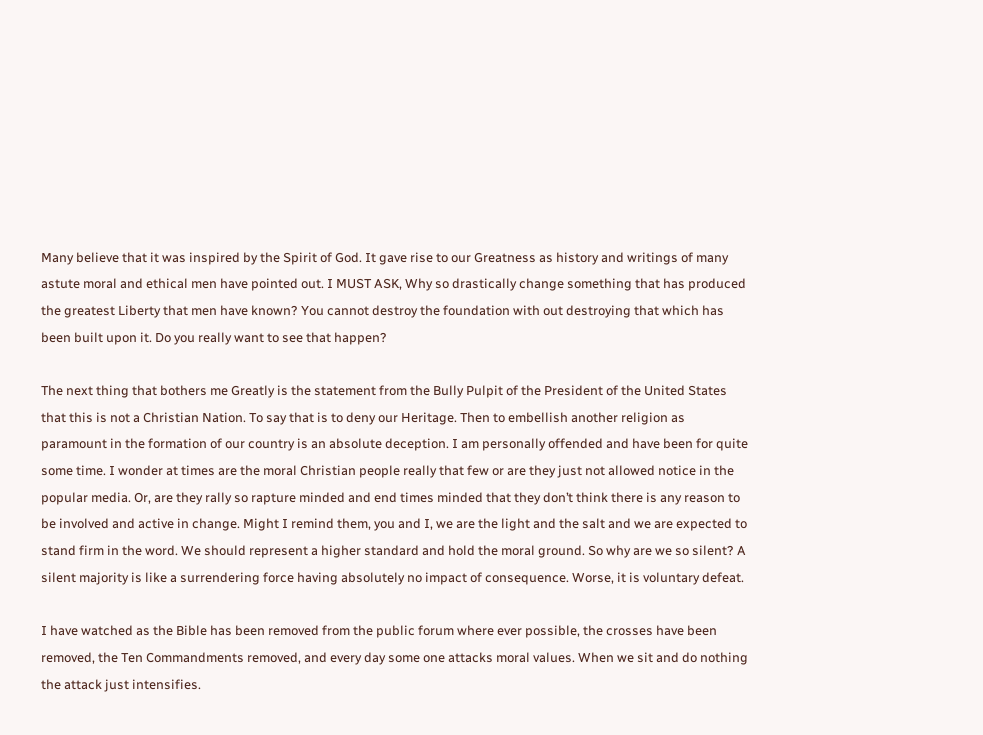Many believe that it was inspired by the Spirit of God. It gave rise to our Greatness as history and writings of many astute moral and ethical men have pointed out. I MUST ASK, Why so drastically change something that has produced the greatest Liberty that men have known? You cannot destroy the foundation with out destroying that which has been built upon it. Do you really want to see that happen?

The next thing that bothers me Greatly is the statement from the Bully Pulpit of the President of the United States that this is not a Christian Nation. To say that is to deny our Heritage. Then to embellish another religion as paramount in the formation of our country is an absolute deception. I am personally offended and have been for quite some time. I wonder at times are the moral Christian people really that few or are they just not allowed notice in the popular media. Or, are they rally so rapture minded and end times minded that they don’t think there is any reason to be involved and active in change. Might I remind them, you and I, we are the light and the salt and we are expected to stand firm in the word. We should represent a higher standard and hold the moral ground. So why are we so silent? A silent majority is like a surrendering force having absolutely no impact of consequence. Worse, it is voluntary defeat.

I have watched as the Bible has been removed from the public forum where ever possible, the crosses have been removed, the Ten Commandments removed, and every day some one attacks moral values. When we sit and do nothing the attack just intensifies.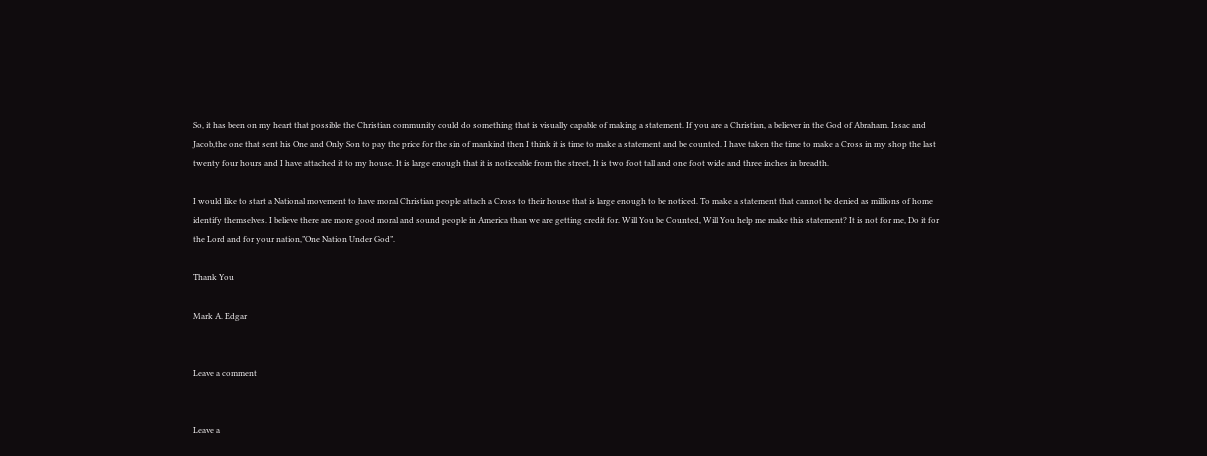So, it has been on my heart that possible the Christian community could do something that is visually capable of making a statement. If you are a Christian, a believer in the God of Abraham. Issac and Jacob,the one that sent his One and Only Son to pay the price for the sin of mankind then I think it is time to make a statement and be counted. I have taken the time to make a Cross in my shop the last twenty four hours and I have attached it to my house. It is large enough that it is noticeable from the street, It is two foot tall and one foot wide and three inches in breadth.

I would like to start a National movement to have moral Christian people attach a Cross to their house that is large enough to be noticed. To make a statement that cannot be denied as millions of home identify themselves. I believe there are more good moral and sound people in America than we are getting credit for. Will You be Counted, Will You help me make this statement? It is not for me, Do it for the Lord and for your nation,”One Nation Under God”.

Thank You

Mark A. Edgar


Leave a comment


Leave a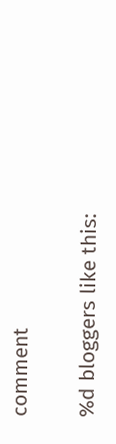comment

%d bloggers like this: